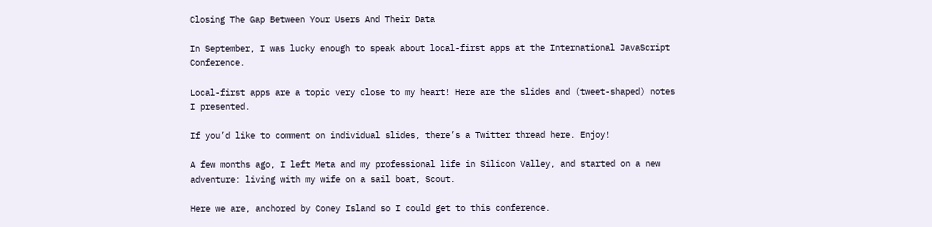Closing The Gap Between Your Users And Their Data

In September, I was lucky enough to speak about local-first apps at the International JavaScript Conference.

Local-first apps are a topic very close to my heart! Here are the slides and (tweet-shaped) notes I presented.

If you’d like to comment on individual slides, there’s a Twitter thread here. Enjoy!

A few months ago, I left Meta and my professional life in Silicon Valley, and started on a new adventure: living with my wife on a sail boat, Scout.

Here we are, anchored by Coney Island so I could get to this conference.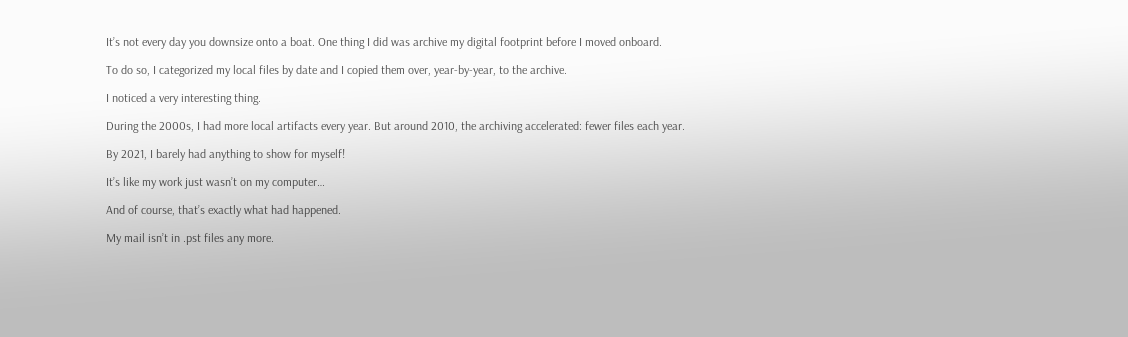It’s not every day you downsize onto a boat. One thing I did was archive my digital footprint before I moved onboard.

To do so, I categorized my local files by date and I copied them over, year-by-year, to the archive.

I noticed a very interesting thing.

During the 2000s, I had more local artifacts every year. But around 2010, the archiving accelerated: fewer files each year.

By 2021, I barely had anything to show for myself!

It’s like my work just wasn’t on my computer…

And of course, that’s exactly what had happened.

My mail isn’t in .pst files any more.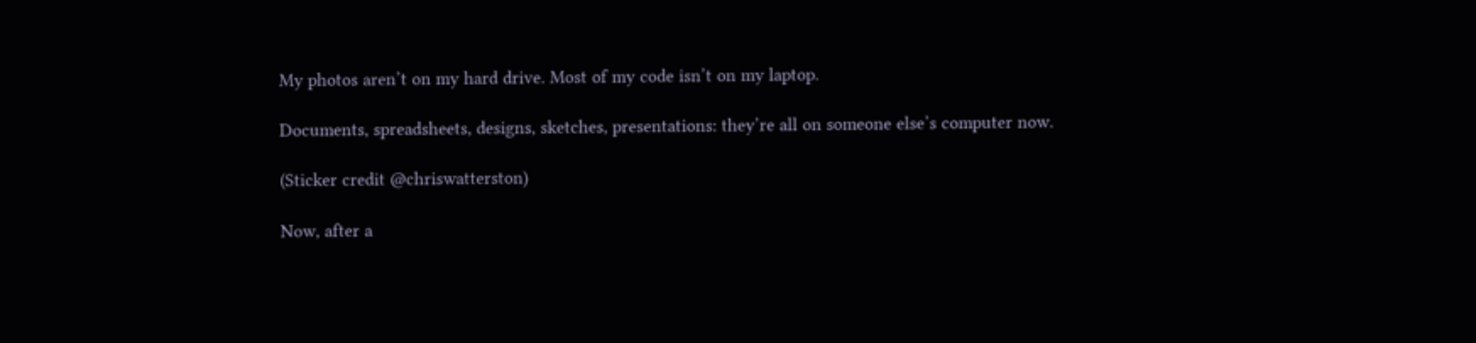My photos aren’t on my hard drive. Most of my code isn’t on my laptop.

Documents, spreadsheets, designs, sketches, presentations: they’re all on someone else’s computer now.

(Sticker credit @chriswatterston)

Now, after a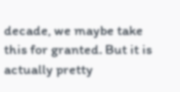decade, we maybe take this for granted. But it is actually pretty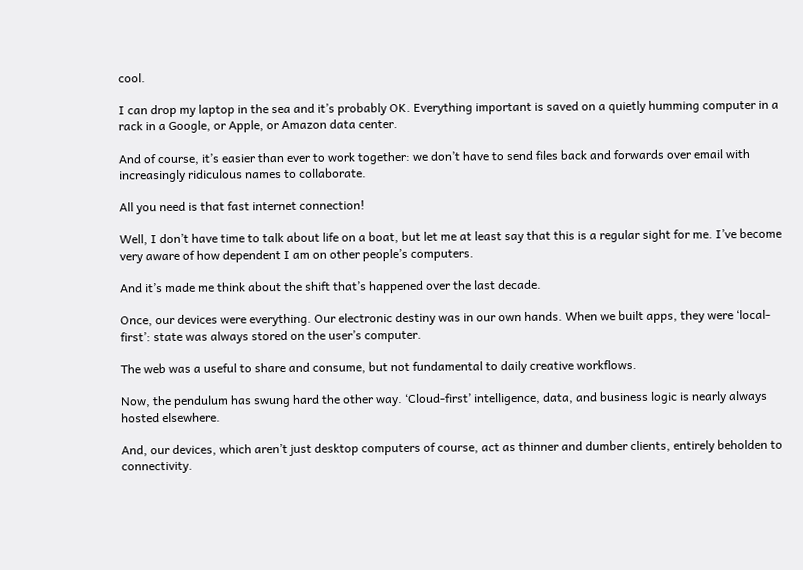cool.

I can drop my laptop in the sea and it’s probably OK. Everything important is saved on a quietly humming computer in a rack in a Google, or Apple, or Amazon data center.

And of course, it’s easier than ever to work together: we don’t have to send files back and forwards over email with increasingly ridiculous names to collaborate.

All you need is that fast internet connection!

Well, I don’t have time to talk about life on a boat, but let me at least say that this is a regular sight for me. I’ve become very aware of how dependent I am on other people’s computers.

And it’s made me think about the shift that’s happened over the last decade.

Once, our devices were everything. Our electronic destiny was in our own hands. When we built apps, they were ‘local-first’: state was always stored on the user’s computer.

The web was a useful to share and consume, but not fundamental to daily creative workflows.

Now, the pendulum has swung hard the other way. ‘Cloud-first’ intelligence, data, and business logic is nearly always hosted elsewhere.

And, our devices, which aren’t just desktop computers of course, act as thinner and dumber clients, entirely beholden to connectivity.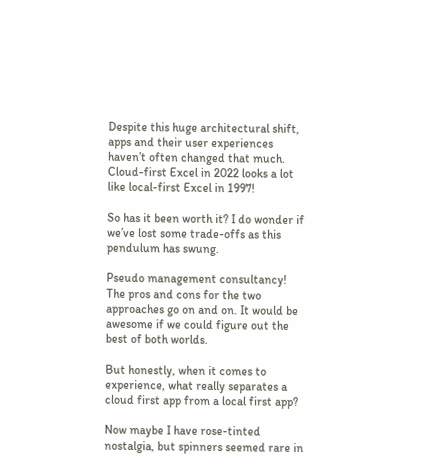Despite this huge architectural shift, apps and their user experiences haven’t often changed that much. Cloud-first Excel in 2022 looks a lot like local-first Excel in 1997!

So has it been worth it? I do wonder if we’ve lost some trade-offs as this pendulum has swung.

Pseudo management consultancy! The pros and cons for the two approaches go on and on. It would be awesome if we could figure out the best of both worlds.

But honestly, when it comes to experience, what really separates a cloud first app from a local first app?

Now maybe I have rose-tinted nostalgia, but spinners seemed rare in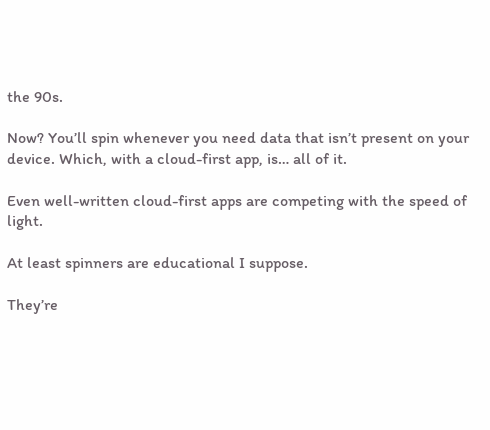the 90s.

Now? You’ll spin whenever you need data that isn’t present on your device. Which, with a cloud-first app, is… all of it.

Even well-written cloud-first apps are competing with the speed of light.

At least spinners are educational I suppose.

They’re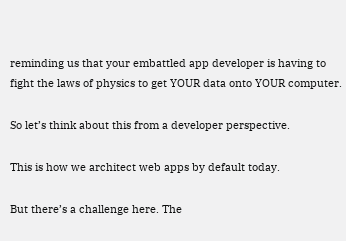reminding us that your embattled app developer is having to fight the laws of physics to get YOUR data onto YOUR computer.

So let’s think about this from a developer perspective.

This is how we architect web apps by default today.

But there’s a challenge here. The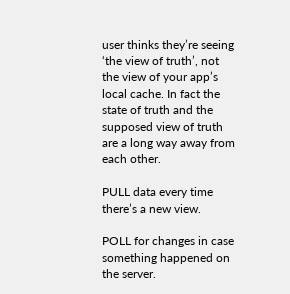user thinks they’re seeing ‘the view of truth’, not the view of your app’s local cache. In fact the state of truth and the supposed view of truth are a long way away from each other.

PULL data every time there’s a new view.

POLL for changes in case something happened on the server.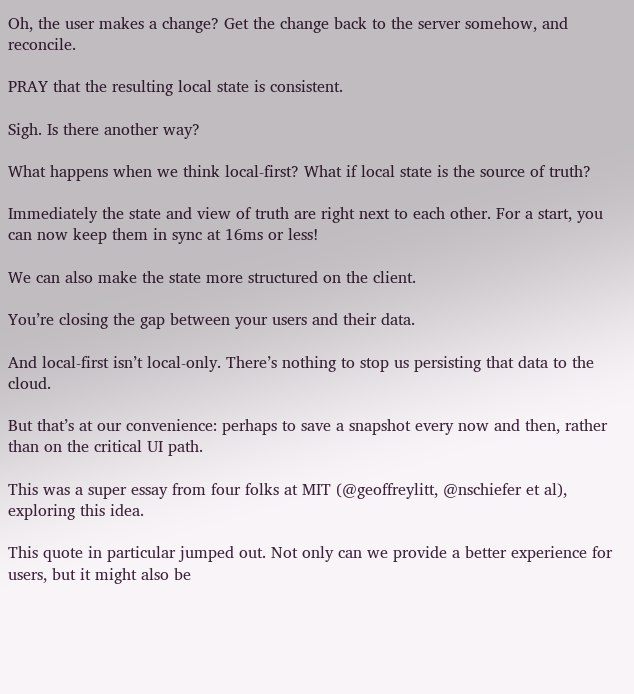Oh, the user makes a change? Get the change back to the server somehow, and reconcile.

PRAY that the resulting local state is consistent.

Sigh. Is there another way?

What happens when we think local-first? What if local state is the source of truth?

Immediately the state and view of truth are right next to each other. For a start, you can now keep them in sync at 16ms or less!

We can also make the state more structured on the client.

You’re closing the gap between your users and their data.

And local-first isn’t local-only. There’s nothing to stop us persisting that data to the cloud.

But that’s at our convenience: perhaps to save a snapshot every now and then, rather than on the critical UI path.

This was a super essay from four folks at MIT (@geoffreylitt, @nschiefer et al), exploring this idea.

This quote in particular jumped out. Not only can we provide a better experience for users, but it might also be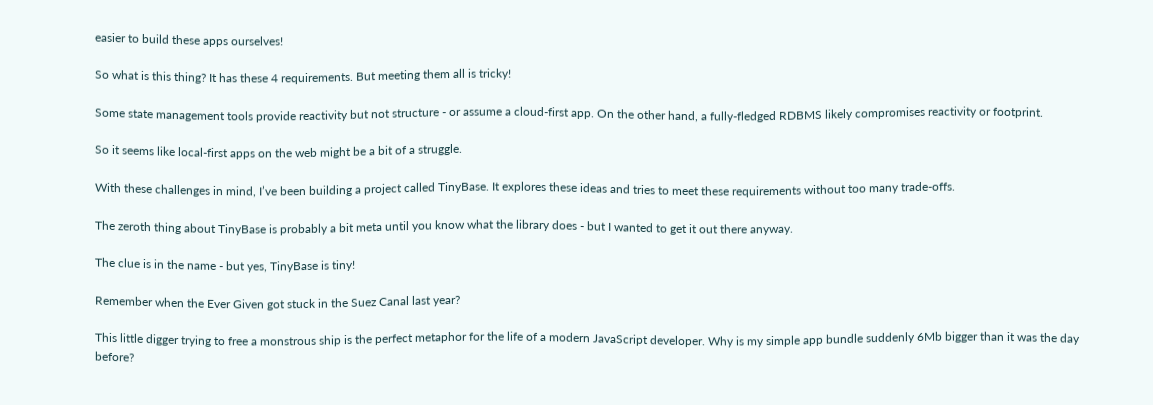easier to build these apps ourselves!

So what is this thing? It has these 4 requirements. But meeting them all is tricky!

Some state management tools provide reactivity but not structure - or assume a cloud-first app. On the other hand, a fully-fledged RDBMS likely compromises reactivity or footprint.

So it seems like local-first apps on the web might be a bit of a struggle.

With these challenges in mind, I’ve been building a project called TinyBase. It explores these ideas and tries to meet these requirements without too many trade-offs.

The zeroth thing about TinyBase is probably a bit meta until you know what the library does - but I wanted to get it out there anyway.

The clue is in the name - but yes, TinyBase is tiny!

Remember when the Ever Given got stuck in the Suez Canal last year?

This little digger trying to free a monstrous ship is the perfect metaphor for the life of a modern JavaScript developer. Why is my simple app bundle suddenly 6Mb bigger than it was the day before?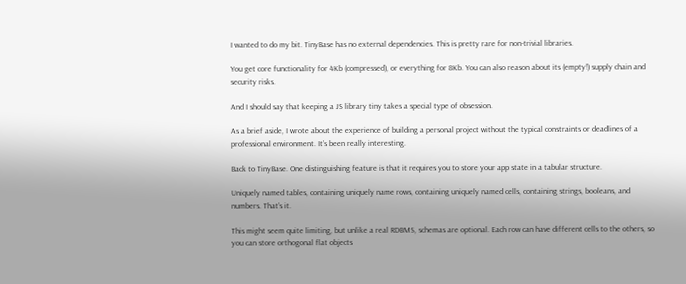I wanted to do my bit. TinyBase has no external dependencies. This is pretty rare for non-trivial libraries.

You get core functionality for 4Kb (compressed), or everything for 8Kb. You can also reason about its (empty!) supply chain and security risks.

And I should say that keeping a JS library tiny takes a special type of obsession.

As a brief aside, I wrote about the experience of building a personal project without the typical constraints or deadlines of a professional environment. It’s been really interesting.

Back to TinyBase. One distinguishing feature is that it requires you to store your app state in a tabular structure.

Uniquely named tables, containing uniquely name rows, containing uniquely named cells, containing strings, booleans, and numbers. That’s it.

This might seem quite limiting, but unlike a real RDBMS, schemas are optional. Each row can have different cells to the others, so you can store orthogonal flat objects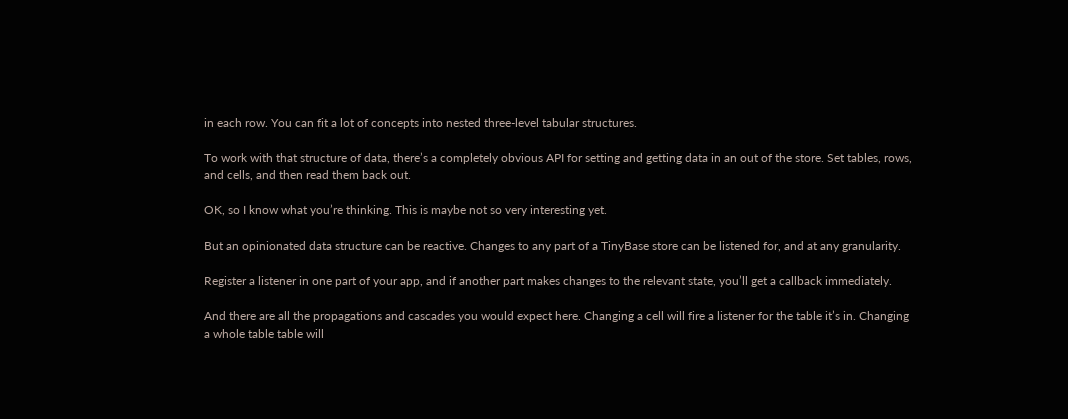in each row. You can fit a lot of concepts into nested three-level tabular structures.

To work with that structure of data, there’s a completely obvious API for setting and getting data in an out of the store. Set tables, rows, and cells, and then read them back out.

OK, so I know what you’re thinking. This is maybe not so very interesting yet.

But an opinionated data structure can be reactive. Changes to any part of a TinyBase store can be listened for, and at any granularity.

Register a listener in one part of your app, and if another part makes changes to the relevant state, you’ll get a callback immediately.

And there are all the propagations and cascades you would expect here. Changing a cell will fire a listener for the table it’s in. Changing a whole table table will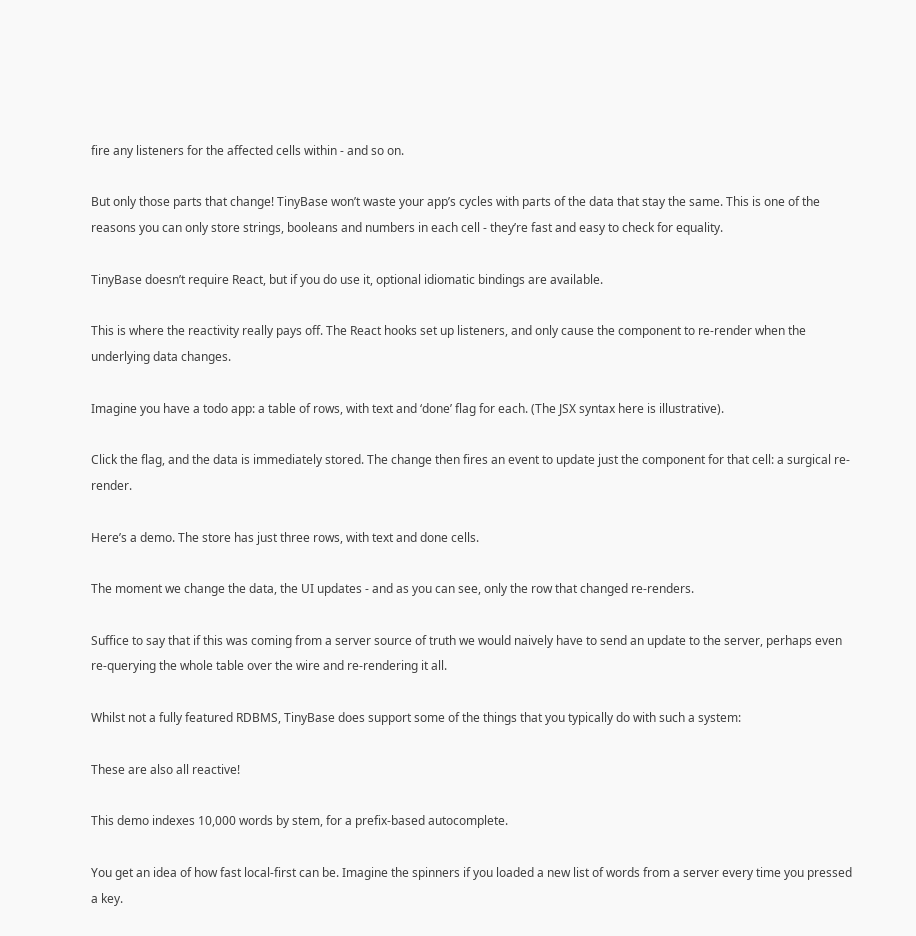fire any listeners for the affected cells within - and so on.

But only those parts that change! TinyBase won’t waste your app’s cycles with parts of the data that stay the same. This is one of the reasons you can only store strings, booleans and numbers in each cell - they’re fast and easy to check for equality.

TinyBase doesn’t require React, but if you do use it, optional idiomatic bindings are available.

This is where the reactivity really pays off. The React hooks set up listeners, and only cause the component to re-render when the underlying data changes.

Imagine you have a todo app: a table of rows, with text and ‘done’ flag for each. (The JSX syntax here is illustrative).

Click the flag, and the data is immediately stored. The change then fires an event to update just the component for that cell: a surgical re-render.

Here’s a demo. The store has just three rows, with text and done cells.

The moment we change the data, the UI updates - and as you can see, only the row that changed re-renders.

Suffice to say that if this was coming from a server source of truth we would naively have to send an update to the server, perhaps even re-querying the whole table over the wire and re-rendering it all.

Whilst not a fully featured RDBMS, TinyBase does support some of the things that you typically do with such a system:

These are also all reactive!

This demo indexes 10,000 words by stem, for a prefix-based autocomplete.

You get an idea of how fast local-first can be. Imagine the spinners if you loaded a new list of words from a server every time you pressed a key.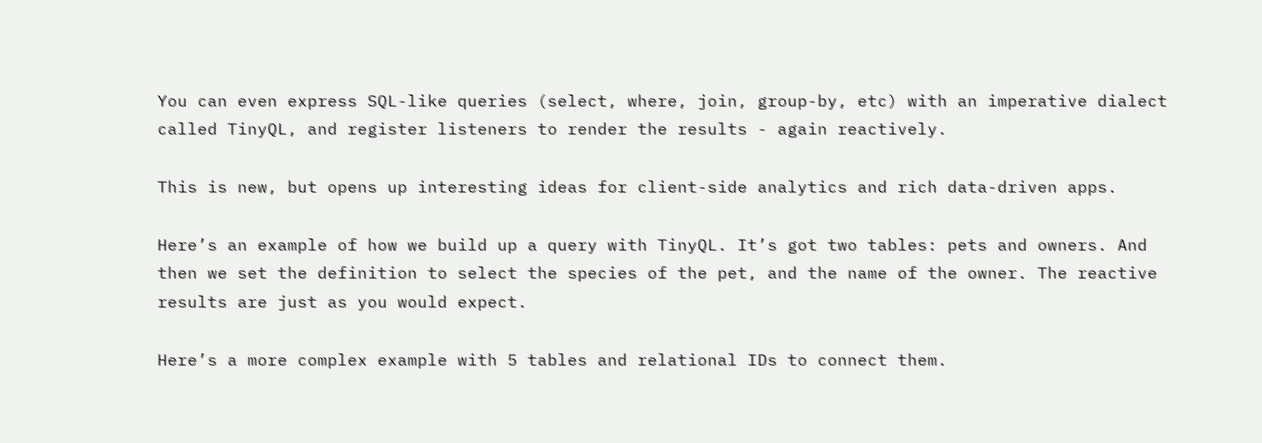You can even express SQL-like queries (select, where, join, group-by, etc) with an imperative dialect called TinyQL, and register listeners to render the results - again reactively.

This is new, but opens up interesting ideas for client-side analytics and rich data-driven apps.

Here’s an example of how we build up a query with TinyQL. It’s got two tables: pets and owners. And then we set the definition to select the species of the pet, and the name of the owner. The reactive results are just as you would expect.

Here’s a more complex example with 5 tables and relational IDs to connect them.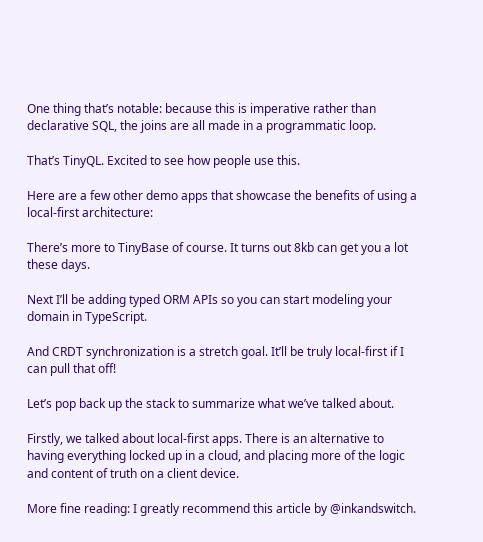One thing that’s notable: because this is imperative rather than declarative SQL, the joins are all made in a programmatic loop.

That’s TinyQL. Excited to see how people use this.

Here are a few other demo apps that showcase the benefits of using a local-first architecture:

There’s more to TinyBase of course. It turns out 8kb can get you a lot these days.

Next I’ll be adding typed ORM APIs so you can start modeling your domain in TypeScript.

And CRDT synchronization is a stretch goal. It’ll be truly local-first if I can pull that off!

Let’s pop back up the stack to summarize what we’ve talked about.

Firstly, we talked about local-first apps. There is an alternative to having everything locked up in a cloud, and placing more of the logic and content of truth on a client device.

More fine reading: I greatly recommend this article by @inkandswitch.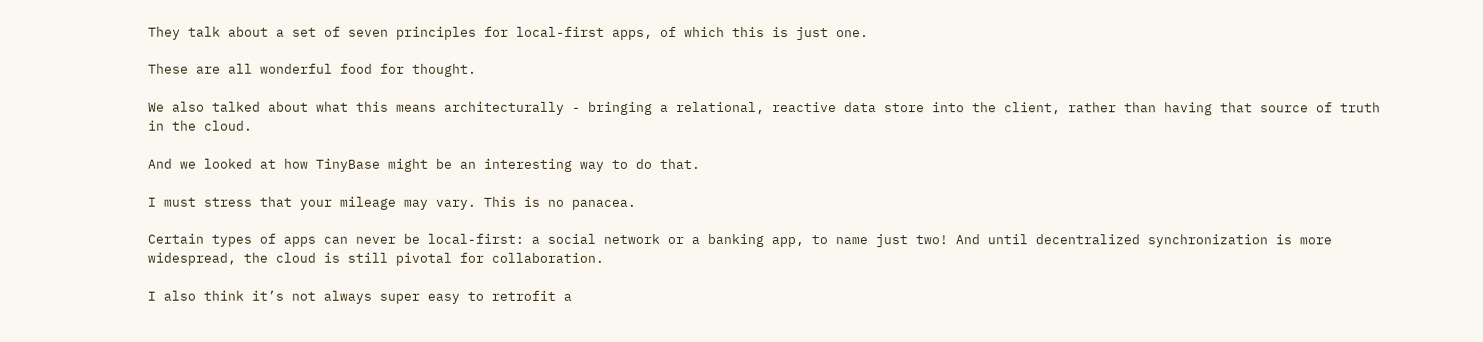They talk about a set of seven principles for local-first apps, of which this is just one.

These are all wonderful food for thought.

We also talked about what this means architecturally - bringing a relational, reactive data store into the client, rather than having that source of truth in the cloud.

And we looked at how TinyBase might be an interesting way to do that.

I must stress that your mileage may vary. This is no panacea.

Certain types of apps can never be local-first: a social network or a banking app, to name just two! And until decentralized synchronization is more widespread, the cloud is still pivotal for collaboration.

I also think it’s not always super easy to retrofit a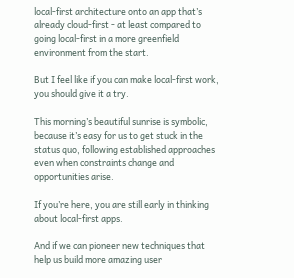local-first architecture onto an app that’s already cloud-first - at least compared to going local-first in a more greenfield environment from the start.

But I feel like if you can make local-first work, you should give it a try.

This morning’s beautiful sunrise is symbolic, because it’s easy for us to get stuck in the status quo, following established approaches even when constraints change and opportunities arise.

If you’re here, you are still early in thinking about local-first apps.

And if we can pioneer new techniques that help us build more amazing user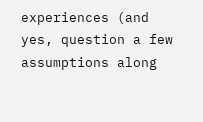experiences (and yes, question a few assumptions along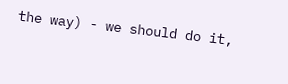the way) - we should do it,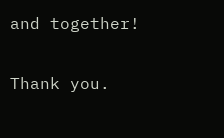and together!

Thank you.